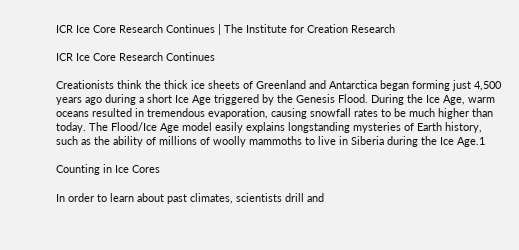ICR Ice Core Research Continues | The Institute for Creation Research

ICR Ice Core Research Continues

Creationists think the thick ice sheets of Greenland and Antarctica began forming just 4,500 years ago during a short Ice Age triggered by the Genesis Flood. During the Ice Age, warm oceans resulted in tremendous evaporation, causing snowfall rates to be much higher than today. The Flood/Ice Age model easily explains longstanding mysteries of Earth history, such as the ability of millions of woolly mammoths to live in Siberia during the Ice Age.1

Counting in Ice Cores

In order to learn about past climates, scientists drill and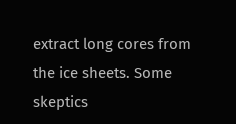extract long cores from the ice sheets. Some skeptics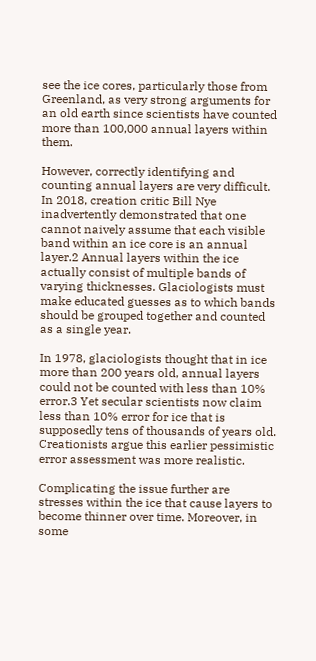see the ice cores, particularly those from Greenland, as very strong arguments for an old earth since scientists have counted more than 100,000 annual layers within them.

However, correctly identifying and counting annual layers are very difficult. In 2018, creation critic Bill Nye inadvertently demonstrated that one cannot naively assume that each visible band within an ice core is an annual layer.2 Annual layers within the ice actually consist of multiple bands of varying thicknesses. Glaciologists must make educated guesses as to which bands should be grouped together and counted as a single year.

In 1978, glaciologists thought that in ice more than 200 years old, annual layers could not be counted with less than 10% error.3 Yet secular scientists now claim less than 10% error for ice that is supposedly tens of thousands of years old. Creationists argue this earlier pessimistic error assessment was more realistic.

Complicating the issue further are stresses within the ice that cause layers to become thinner over time. Moreover, in some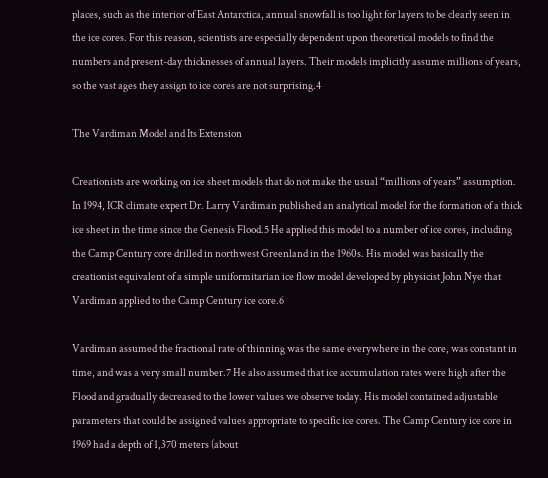places, such as the interior of East Antarctica, annual snowfall is too light for layers to be clearly seen in the ice cores. For this reason, scientists are especially dependent upon theoretical models to find the numbers and present-day thicknesses of annual layers. Their models implicitly assume millions of years, so the vast ages they assign to ice cores are not surprising.4

The Vardiman Model and Its Extension

Creationists are working on ice sheet models that do not make the usual “millions of years” assumption. In 1994, ICR climate expert Dr. Larry Vardiman published an analytical model for the formation of a thick ice sheet in the time since the Genesis Flood.5 He applied this model to a number of ice cores, including the Camp Century core drilled in northwest Greenland in the 1960s. His model was basically the creationist equivalent of a simple uniformitarian ice flow model developed by physicist John Nye that Vardiman applied to the Camp Century ice core.6

Vardiman assumed the fractional rate of thinning was the same everywhere in the core, was constant in time, and was a very small number.7 He also assumed that ice accumulation rates were high after the Flood and gradually decreased to the lower values we observe today. His model contained adjustable parameters that could be assigned values appropriate to specific ice cores. The Camp Century ice core in 1969 had a depth of 1,370 meters (about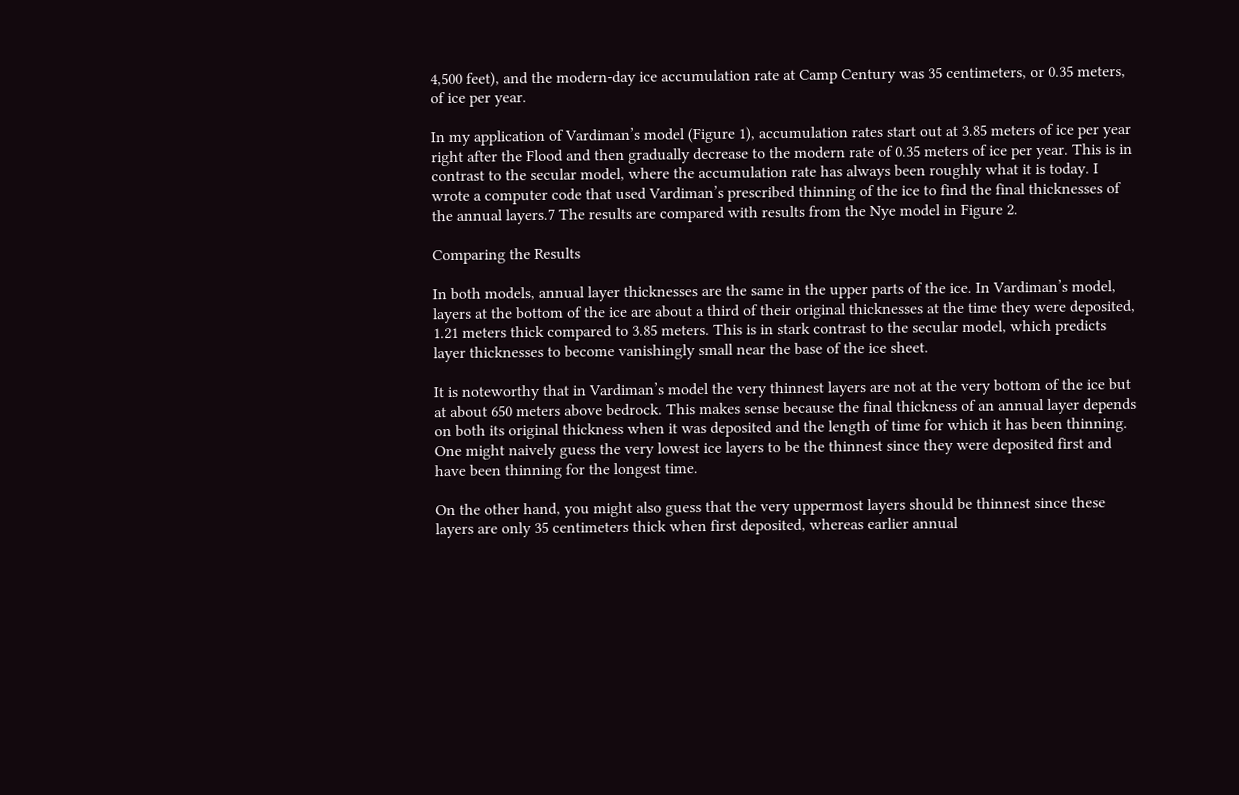4,500 feet), and the modern-day ice accumulation rate at Camp Century was 35 centimeters, or 0.35 meters, of ice per year.

In my application of Vardiman’s model (Figure 1), accumulation rates start out at 3.85 meters of ice per year right after the Flood and then gradually decrease to the modern rate of 0.35 meters of ice per year. This is in contrast to the secular model, where the accumulation rate has always been roughly what it is today. I wrote a computer code that used Vardiman’s prescribed thinning of the ice to find the final thicknesses of the annual layers.7 The results are compared with results from the Nye model in Figure 2.

Comparing the Results

In both models, annual layer thicknesses are the same in the upper parts of the ice. In Vardiman’s model, layers at the bottom of the ice are about a third of their original thicknesses at the time they were deposited, 1.21 meters thick compared to 3.85 meters. This is in stark contrast to the secular model, which predicts layer thicknesses to become vanishingly small near the base of the ice sheet.

It is noteworthy that in Vardiman’s model the very thinnest layers are not at the very bottom of the ice but at about 650 meters above bedrock. This makes sense because the final thickness of an annual layer depends on both its original thickness when it was deposited and the length of time for which it has been thinning. One might naively guess the very lowest ice layers to be the thinnest since they were deposited first and have been thinning for the longest time.

On the other hand, you might also guess that the very uppermost layers should be thinnest since these layers are only 35 centimeters thick when first deposited, whereas earlier annual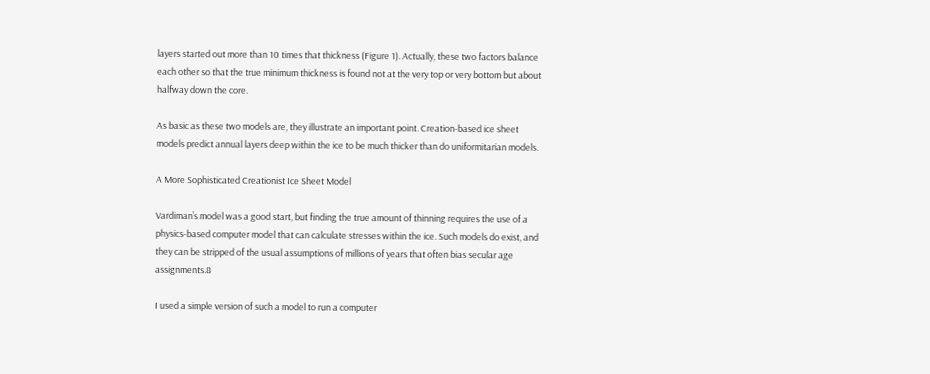layers started out more than 10 times that thickness (Figure 1). Actually, these two factors balance each other so that the true minimum thickness is found not at the very top or very bottom but about halfway down the core.

As basic as these two models are, they illustrate an important point. Creation-based ice sheet models predict annual layers deep within the ice to be much thicker than do uniformitarian models.

A More Sophisticated Creationist Ice Sheet Model

Vardiman’s model was a good start, but finding the true amount of thinning requires the use of a physics-based computer model that can calculate stresses within the ice. Such models do exist, and they can be stripped of the usual assumptions of millions of years that often bias secular age assignments.8

I used a simple version of such a model to run a computer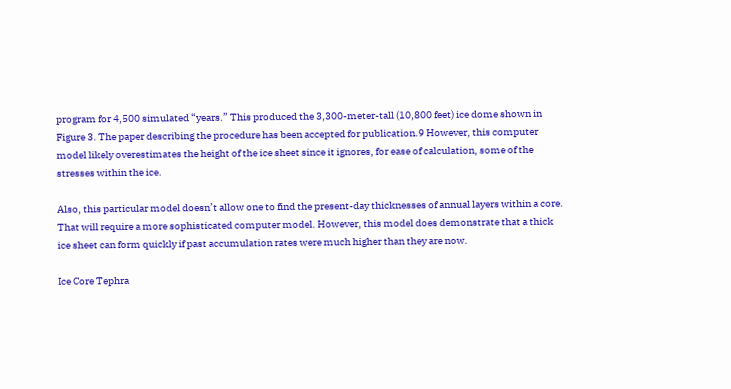program for 4,500 simulated “years.” This produced the 3,300-meter-tall (10,800 feet) ice dome shown in Figure 3. The paper describing the procedure has been accepted for publication.9 However, this computer model likely overestimates the height of the ice sheet since it ignores, for ease of calculation, some of the stresses within the ice.

Also, this particular model doesn’t allow one to find the present-day thicknesses of annual layers within a core. That will require a more sophisticated computer model. However, this model does demonstrate that a thick ice sheet can form quickly if past accumulation rates were much higher than they are now.

Ice Core Tephra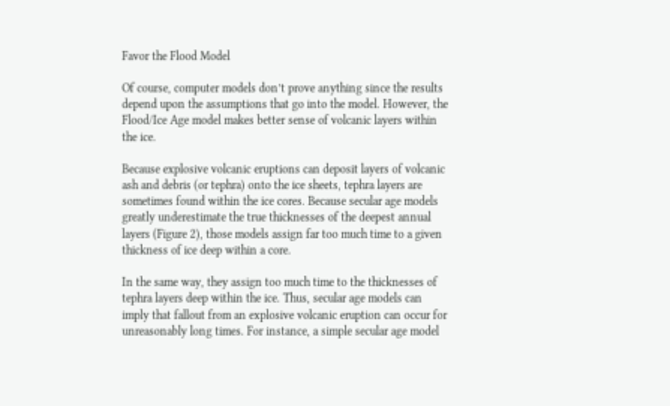Favor the Flood Model

Of course, computer models don’t prove anything since the results depend upon the assumptions that go into the model. However, the Flood/Ice Age model makes better sense of volcanic layers within the ice.

Because explosive volcanic eruptions can deposit layers of volcanic ash and debris (or tephra) onto the ice sheets, tephra layers are sometimes found within the ice cores. Because secular age models greatly underestimate the true thicknesses of the deepest annual layers (Figure 2), those models assign far too much time to a given thickness of ice deep within a core.

In the same way, they assign too much time to the thicknesses of tephra layers deep within the ice. Thus, secular age models can imply that fallout from an explosive volcanic eruption can occur for unreasonably long times. For instance, a simple secular age model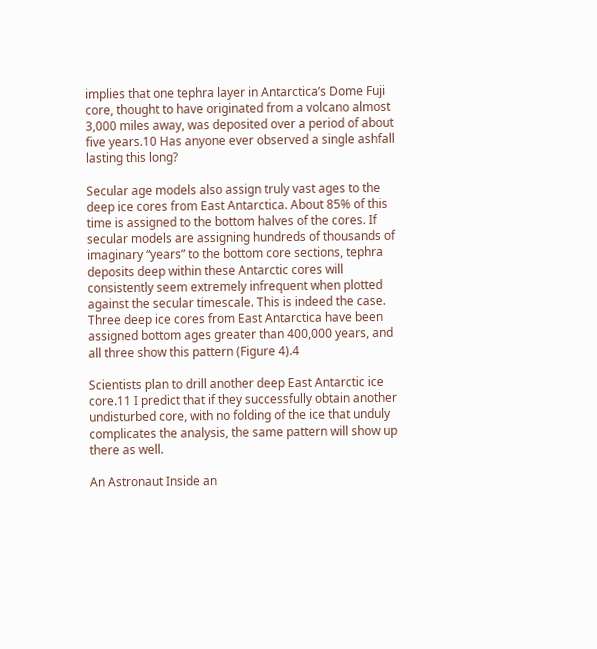implies that one tephra layer in Antarctica’s Dome Fuji core, thought to have originated from a volcano almost 3,000 miles away, was deposited over a period of about five years.10 Has anyone ever observed a single ashfall lasting this long?

Secular age models also assign truly vast ages to the deep ice cores from East Antarctica. About 85% of this time is assigned to the bottom halves of the cores. If secular models are assigning hundreds of thousands of imaginary “years” to the bottom core sections, tephra deposits deep within these Antarctic cores will consistently seem extremely infrequent when plotted against the secular timescale. This is indeed the case. Three deep ice cores from East Antarctica have been assigned bottom ages greater than 400,000 years, and all three show this pattern (Figure 4).4

Scientists plan to drill another deep East Antarctic ice core.11 I predict that if they successfully obtain another undisturbed core, with no folding of the ice that unduly complicates the analysis, the same pattern will show up there as well.

An Astronaut Inside an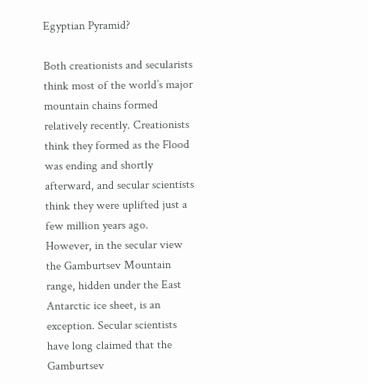Egyptian Pyramid?

Both creationists and secularists think most of the world’s major mountain chains formed relatively recently. Creationists think they formed as the Flood was ending and shortly afterward, and secular scientists think they were uplifted just a few million years ago. However, in the secular view the Gamburtsev Mountain range, hidden under the East Antarctic ice sheet, is an exception. Secular scientists have long claimed that the Gamburtsev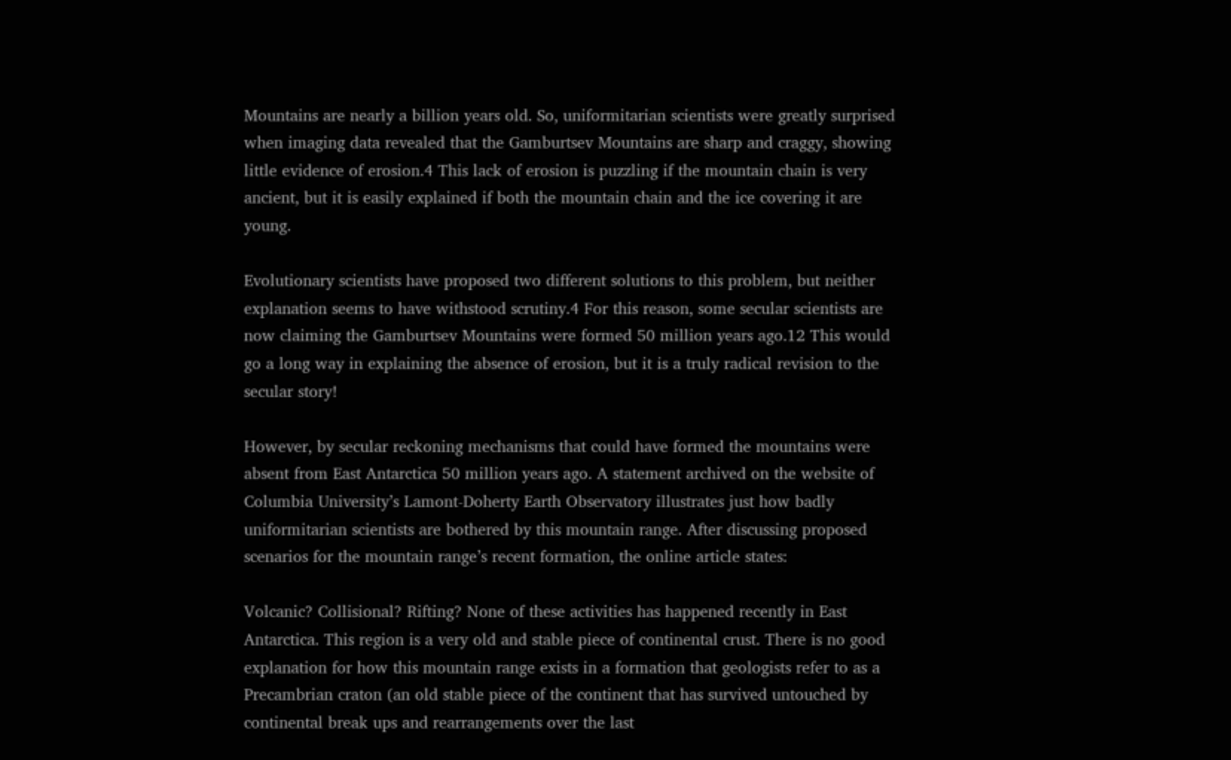Mountains are nearly a billion years old. So, uniformitarian scientists were greatly surprised when imaging data revealed that the Gamburtsev Mountains are sharp and craggy, showing little evidence of erosion.4 This lack of erosion is puzzling if the mountain chain is very ancient, but it is easily explained if both the mountain chain and the ice covering it are young.

Evolutionary scientists have proposed two different solutions to this problem, but neither explanation seems to have withstood scrutiny.4 For this reason, some secular scientists are now claiming the Gamburtsev Mountains were formed 50 million years ago.12 This would go a long way in explaining the absence of erosion, but it is a truly radical revision to the secular story!

However, by secular reckoning mechanisms that could have formed the mountains were absent from East Antarctica 50 million years ago. A statement archived on the website of Columbia University’s Lamont-Doherty Earth Observatory illustrates just how badly uniformitarian scientists are bothered by this mountain range. After discussing proposed scenarios for the mountain range’s recent formation, the online article states:

Volcanic? Collisional? Rifting? None of these activities has happened recently in East Antarctica. This region is a very old and stable piece of continental crust. There is no good explanation for how this mountain range exists in a formation that geologists refer to as a Precambrian craton (an old stable piece of the continent that has survived untouched by continental break ups and rearrangements over the last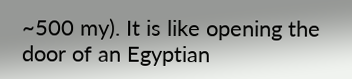~500 my). It is like opening the door of an Egyptian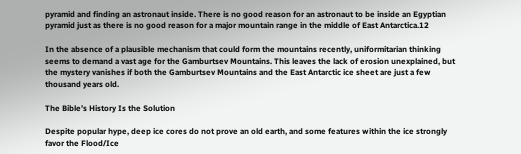pyramid and finding an astronaut inside. There is no good reason for an astronaut to be inside an Egyptian pyramid just as there is no good reason for a major mountain range in the middle of East Antarctica.12

In the absence of a plausible mechanism that could form the mountains recently, uniformitarian thinking seems to demand a vast age for the Gamburtsev Mountains. This leaves the lack of erosion unexplained, but the mystery vanishes if both the Gamburtsev Mountains and the East Antarctic ice sheet are just a few thousand years old.

The Bible’s History Is the Solution

Despite popular hype, deep ice cores do not prove an old earth, and some features within the ice strongly favor the Flood/Ice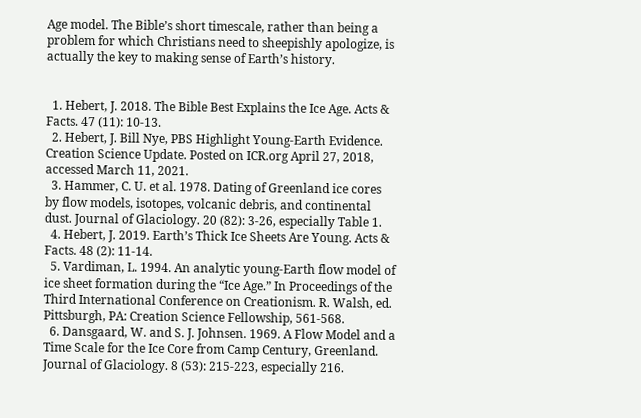Age model. The Bible’s short timescale, rather than being a problem for which Christians need to sheepishly apologize, is actually the key to making sense of Earth’s history.


  1. Hebert, J. 2018. The Bible Best Explains the Ice Age. Acts & Facts. 47 (11): 10-13.
  2. Hebert, J. Bill Nye, PBS Highlight Young-Earth Evidence. Creation Science Update. Posted on ICR.org April 27, 2018, accessed March 11, 2021.
  3. Hammer, C. U. et al. 1978. Dating of Greenland ice cores by flow models, isotopes, volcanic debris, and continental dust. Journal of Glaciology. 20 (82): 3-26, especially Table 1.
  4. Hebert, J. 2019. Earth’s Thick Ice Sheets Are Young. Acts & Facts. 48 (2): 11-14.
  5. Vardiman, L. 1994. An analytic young-Earth flow model of ice sheet formation during the “Ice Age.” In Proceedings of the Third International Conference on Creationism. R. Walsh, ed. Pittsburgh, PA: Creation Science Fellowship, 561-568.
  6. Dansgaard, W. and S. J. Johnsen. 1969. A Flow Model and a Time Scale for the Ice Core from Camp Century, Greenland. Journal of Glaciology. 8 (53): 215-223, especially 216.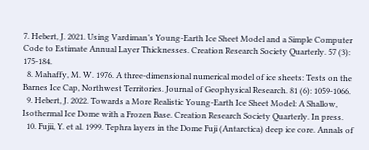7. Hebert, J. 2021. Using Vardiman’s Young-Earth Ice Sheet Model and a Simple Computer Code to Estimate Annual Layer Thicknesses. Creation Research Society Quarterly. 57 (3): 175-184.
  8. Mahaffy, M. W. 1976. A three-dimensional numerical model of ice sheets: Tests on the Barnes Ice Cap, Northwest Territories. Journal of Geophysical Research. 81 (6): 1059-1066.
  9. Hebert, J. 2022. Towards a More Realistic Young-Earth Ice Sheet Model: A Shallow, Isothermal Ice Dome with a Frozen Base. Creation Research Society Quarterly. In press.
  10. Fujii, Y. et al. 1999. Tephra layers in the Dome Fuji (Antarctica) deep ice core. Annals of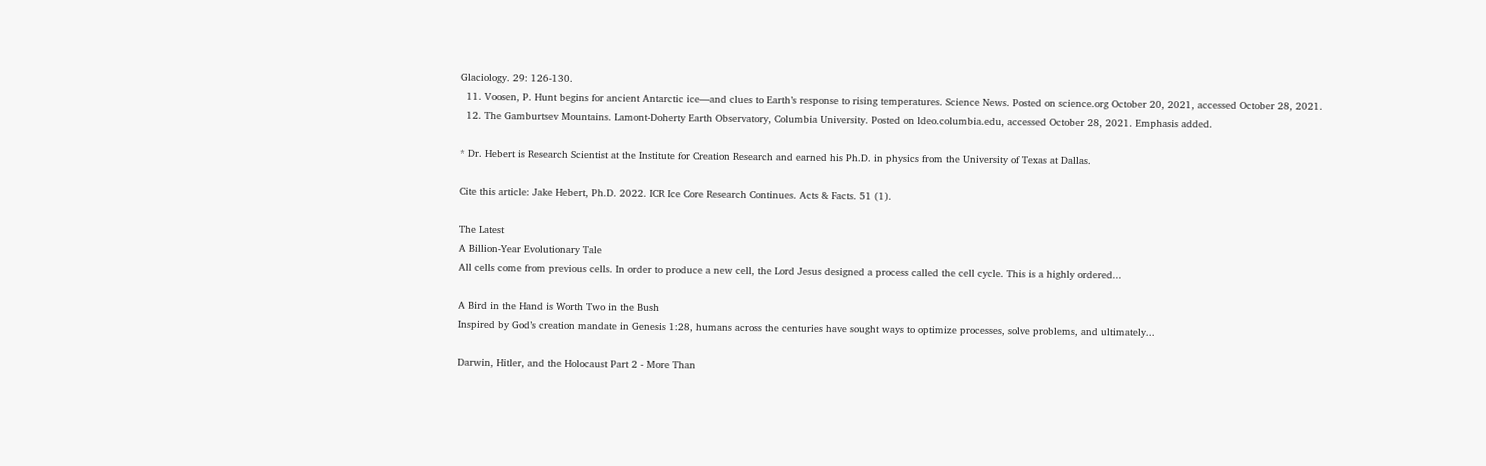Glaciology. 29: 126-130.
  11. Voosen, P. Hunt begins for ancient Antarctic ice—and clues to Earth’s response to rising temperatures. Science News. Posted on science.org October 20, 2021, accessed October 28, 2021.
  12. The Gamburtsev Mountains. Lamont-Doherty Earth Observatory, Columbia University. Posted on ldeo.columbia.edu, accessed October 28, 2021. Emphasis added.

* Dr. Hebert is Research Scientist at the Institute for Creation Research and earned his Ph.D. in physics from the University of Texas at Dallas.

Cite this article: Jake Hebert, Ph.D. 2022. ICR Ice Core Research Continues. Acts & Facts. 51 (1).

The Latest
A Billion-Year Evolutionary Tale
All cells come from previous cells. In order to produce a new cell, the Lord Jesus designed a process called the cell cycle. This is a highly ordered...

A Bird in the Hand is Worth Two in the Bush
Inspired by God’s creation mandate in Genesis 1:28, humans across the centuries have sought ways to optimize processes, solve problems, and ultimately...

Darwin, Hitler, and the Holocaust Part 2 - More Than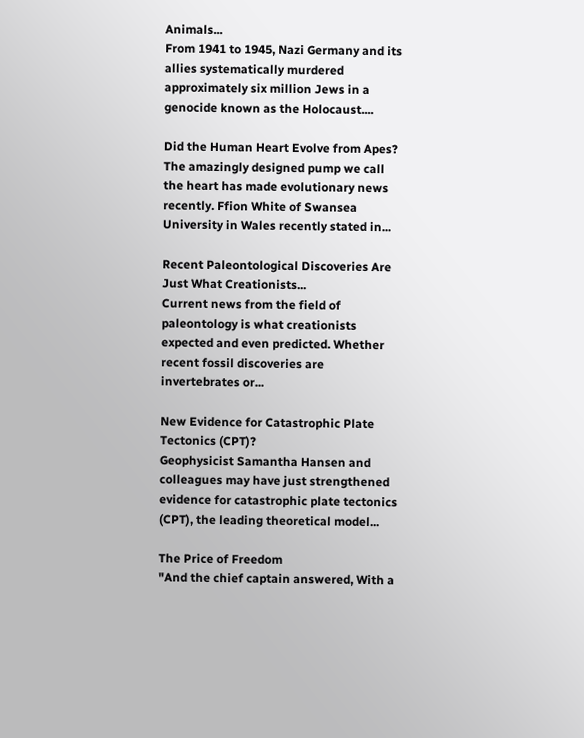Animals...
From 1941 to 1945, Nazi Germany and its allies systematically murdered approximately six million Jews in a genocide known as the Holocaust....

Did the Human Heart Evolve from Apes?
The amazingly designed pump we call the heart has made evolutionary news recently. Ffion White of Swansea University in Wales recently stated in...

Recent Paleontological Discoveries Are Just What Creationists...
Current news from the field of paleontology is what creationists expected and even predicted. Whether recent fossil discoveries are invertebrates or...

New Evidence for Catastrophic Plate Tectonics (CPT)?
Geophysicist Samantha Hansen and colleagues may have just strengthened evidence for catastrophic plate tectonics (CPT), the leading theoretical model...

The Price of Freedom
"And the chief captain answered, With a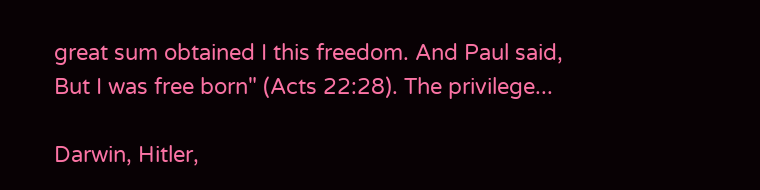great sum obtained I this freedom. And Paul said, But I was free born" (Acts 22:28). The privilege...

Darwin, Hitler,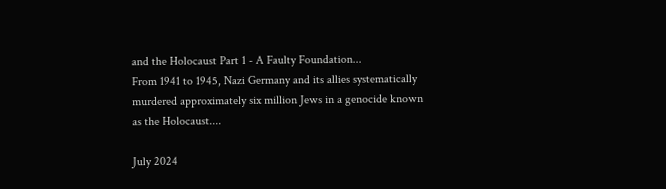and the Holocaust Part 1 - A Faulty Foundation...
From 1941 to 1945, Nazi Germany and its allies systematically murdered approximately six million Jews in a genocide known as the Holocaust....

July 2024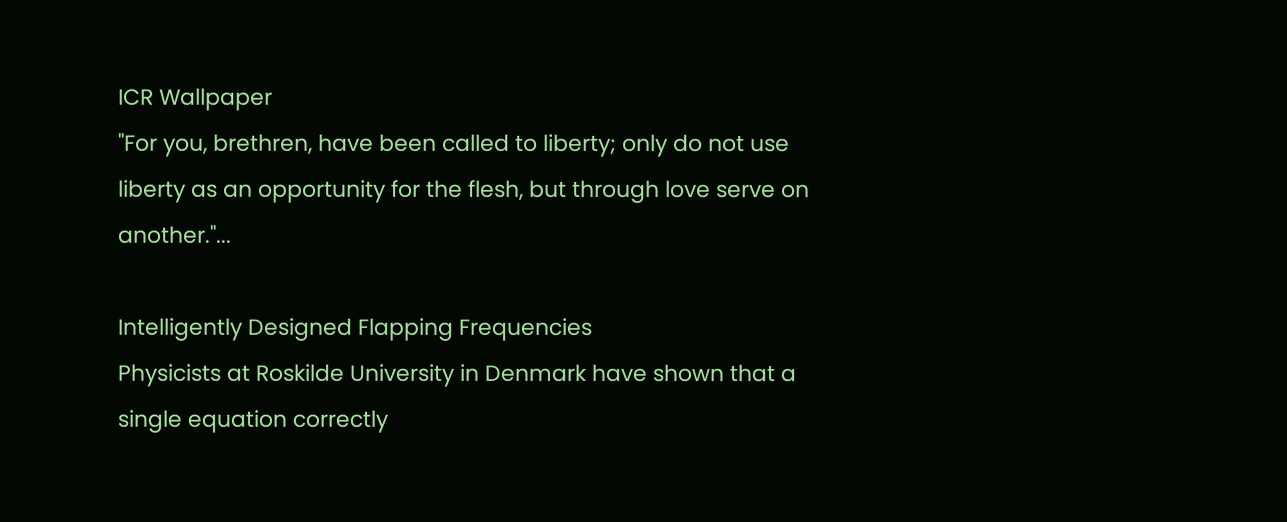ICR Wallpaper
"For you, brethren, have been called to liberty; only do not use liberty as an opportunity for the flesh, but through love serve on another."...

Intelligently Designed Flapping Frequencies
Physicists at Roskilde University in Denmark have shown that a single equation correctly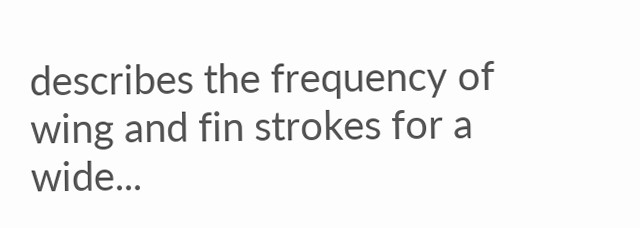describes the frequency of wing and fin strokes for a wide...